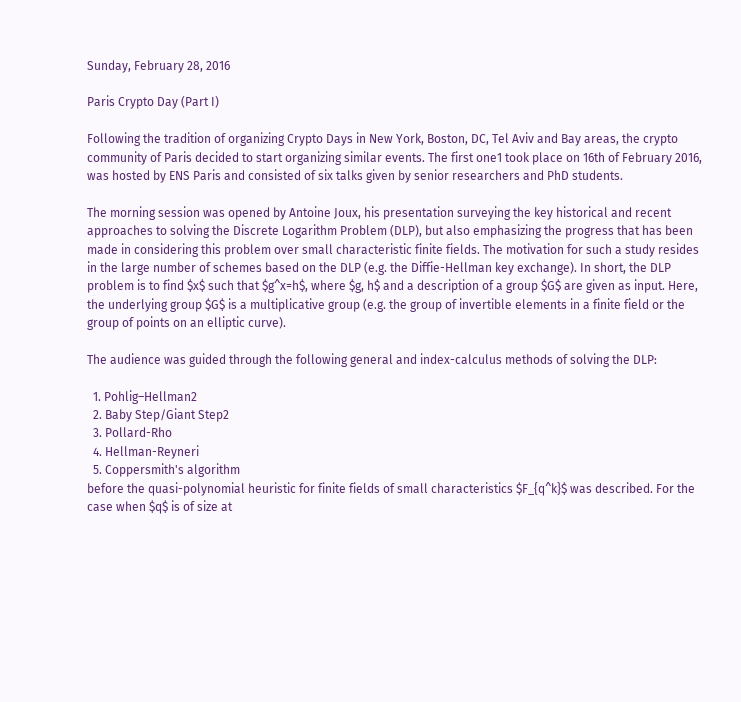Sunday, February 28, 2016

Paris Crypto Day (Part I)

Following the tradition of organizing Crypto Days in New York, Boston, DC, Tel Aviv and Bay areas, the crypto community of Paris decided to start organizing similar events. The first one1 took place on 16th of February 2016, was hosted by ENS Paris and consisted of six talks given by senior researchers and PhD students.

The morning session was opened by Antoine Joux, his presentation surveying the key historical and recent approaches to solving the Discrete Logarithm Problem (DLP), but also emphasizing the progress that has been made in considering this problem over small characteristic finite fields. The motivation for such a study resides in the large number of schemes based on the DLP (e.g. the Diffie-Hellman key exchange). In short, the DLP problem is to find $x$ such that $g^x=h$, where $g, h$ and a description of a group $G$ are given as input. Here, the underlying group $G$ is a multiplicative group (e.g. the group of invertible elements in a finite field or the group of points on an elliptic curve).

The audience was guided through the following general and index-calculus methods of solving the DLP:

  1. Pohlig–Hellman2
  2. Baby Step/Giant Step2
  3. Pollard-Rho
  4. Hellman-Reyneri
  5. Coppersmith's algorithm
before the quasi-polynomial heuristic for finite fields of small characteristics $F_{q^k}$ was described. For the case when $q$ is of size at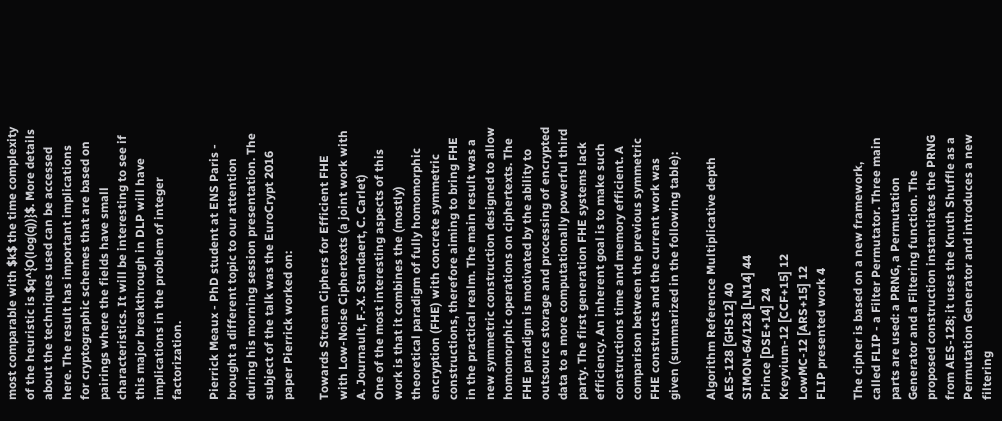most comparable with $k$ the time complexity of the heuristic is $q^{O(log(q))}$. More details about the techniques used can be accessed here. The result has important implications for cryptographic schemes that are based on pairings where the fields have small characteristics. It will be interesting to see if this major breakthrough in DLP will have implications in the problem of integer factorization.

Pierrick Meaux - PhD student at ENS Paris - brought a different topic to our attention during his morning session presentation. The subject of the talk was the EuroCrypt 2016 paper Pierrick worked on:

Towards Stream Ciphers for Efficient FHE with Low-Noise Ciphertexts (a joint work with A. Journault, F.-X. Standaert, C. Carlet)
One of the most interesting aspects of this work is that it combines the (mostly) theoretical paradigm of fully homomorphic encryption (FHE) with concrete symmetric constructions, therefore aiming to bring FHE in the practical realm. The main result was a new symmetric construction designed to allow homomorphic operations on ciphertexts. The FHE paradigm is motivated by the ability to outsource storage and processing of encrypted data to a more computationally powerful third party. The first generation FHE systems lack efficiency. An inherent goal is to make such constructions time and memory efficient. A comparison between the previous symmetric FHE constructs and the current work was given (summarized in the following table):

Algorithm Reference Multiplicative depth
AES-128 [GHS12] 40
SIMON-64/128 [LN14] 44
Prince [DSE+14] 24
Kreyvium-12 [CCF+15] 12
LowMC-12 [ARS+15] 12
FLIP presented work 4

The cipher is based on a new framework, called FLIP - a Filter Permutator. Three main parts are used: a PRNG, a Permutation Generator and a Filtering function. The proposed construction instantiates the PRNG from AES-128; it uses the Knuth Shuffle as a Permutation Generator and introduces a new filtering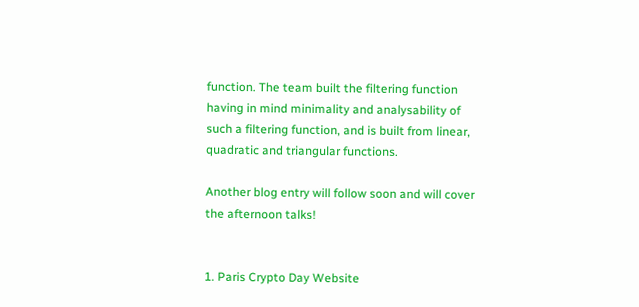function. The team built the filtering function having in mind minimality and analysability of such a filtering function, and is built from linear, quadratic and triangular functions.

Another blog entry will follow soon and will cover the afternoon talks!


1. Paris Crypto Day Website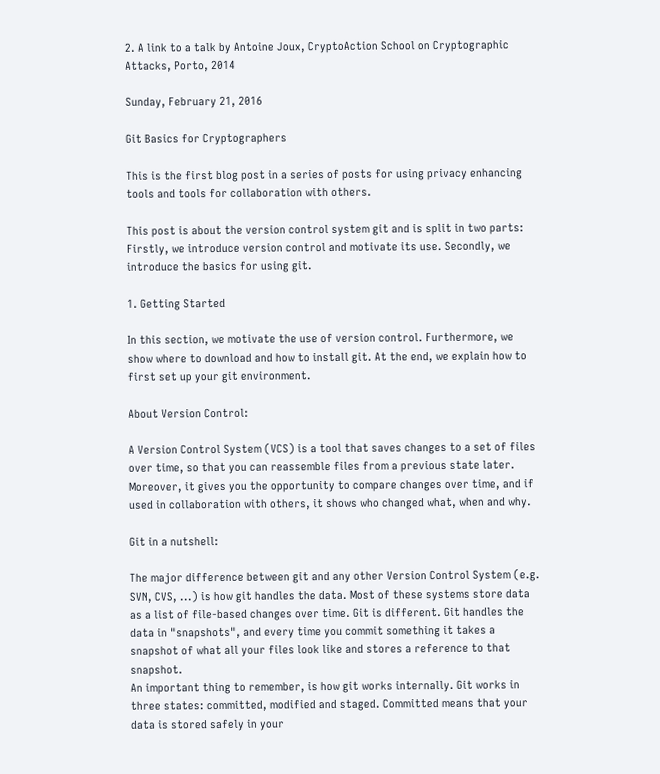2. A link to a talk by Antoine Joux, CryptoAction School on Cryptographic Attacks, Porto, 2014

Sunday, February 21, 2016

Git Basics for Cryptographers

This is the first blog post in a series of posts for using privacy enhancing tools and tools for collaboration with others.

This post is about the version control system git and is split in two parts: Firstly, we introduce version control and motivate its use. Secondly, we introduce the basics for using git.

1. Getting Started

In this section, we motivate the use of version control. Furthermore, we show where to download and how to install git. At the end, we explain how to first set up your git environment.

About Version Control:

A Version Control System (VCS) is a tool that saves changes to a set of files over time, so that you can reassemble files from a previous state later. Moreover, it gives you the opportunity to compare changes over time, and if used in collaboration with others, it shows who changed what, when and why.

Git in a nutshell:

The major difference between git and any other Version Control System (e.g. SVN, CVS, ...) is how git handles the data. Most of these systems store data as a list of file-based changes over time. Git is different. Git handles the data in "snapshots", and every time you commit something it takes a snapshot of what all your files look like and stores a reference to that snapshot.
An important thing to remember, is how git works internally. Git works in three states: committed, modified and staged. Committed means that your data is stored safely in your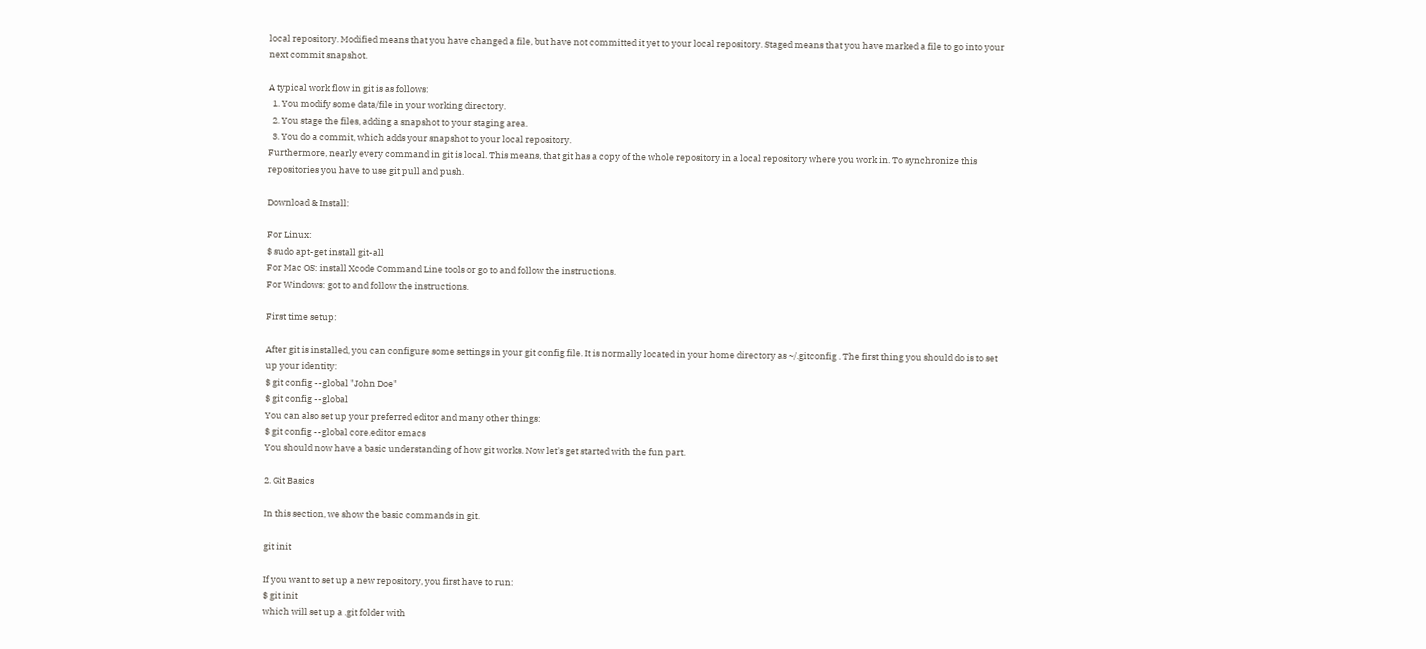local repository. Modified means that you have changed a file, but have not committed it yet to your local repository. Staged means that you have marked a file to go into your next commit snapshot.

A typical work flow in git is as follows:
  1. You modify some data/file in your working directory.
  2. You stage the files, adding a snapshot to your staging area.
  3. You do a commit, which adds your snapshot to your local repository.
Furthermore, nearly every command in git is local. This means, that git has a copy of the whole repository in a local repository where you work in. To synchronize this repositories you have to use git pull and push.

Download & Install:

For Linux:
$ sudo apt-get install git-all
For Mac OS: install Xcode Command Line tools or go to and follow the instructions.
For Windows: got to and follow the instructions.

First time setup:

After git is installed, you can configure some settings in your git config file. It is normally located in your home directory as ~/.gitconfig . The first thing you should do is to set up your identity:
$ git config --global "John Doe"
$ git config --global
You can also set up your preferred editor and many other things:
$ git config --global core.editor emacs
You should now have a basic understanding of how git works. Now let's get started with the fun part.

2. Git Basics

In this section, we show the basic commands in git.

git init

If you want to set up a new repository, you first have to run:
$ git init
which will set up a .git folder with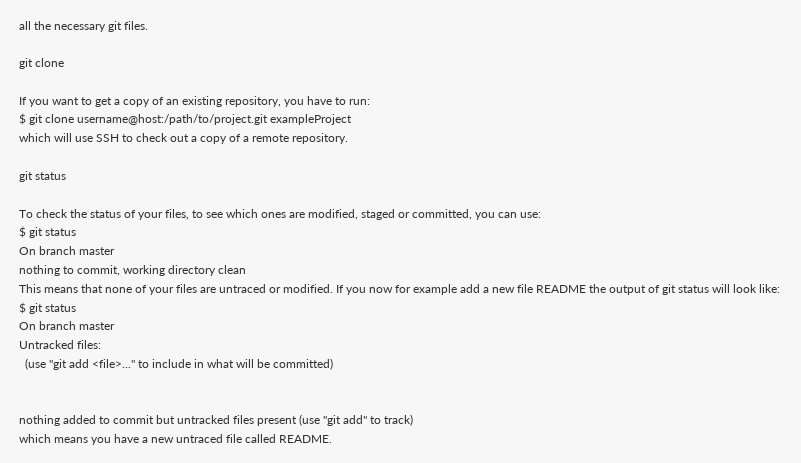all the necessary git files.

git clone

If you want to get a copy of an existing repository, you have to run:
$ git clone username@host:/path/to/project.git exampleProject
which will use SSH to check out a copy of a remote repository.

git status

To check the status of your files, to see which ones are modified, staged or committed, you can use:
$ git status
On branch master
nothing to commit, working directory clean
This means that none of your files are untraced or modified. If you now for example add a new file README the output of git status will look like:
$ git status
On branch master
Untracked files:
  (use "git add <file>..." to include in what will be committed)


nothing added to commit but untracked files present (use "git add" to track)
which means you have a new untraced file called README.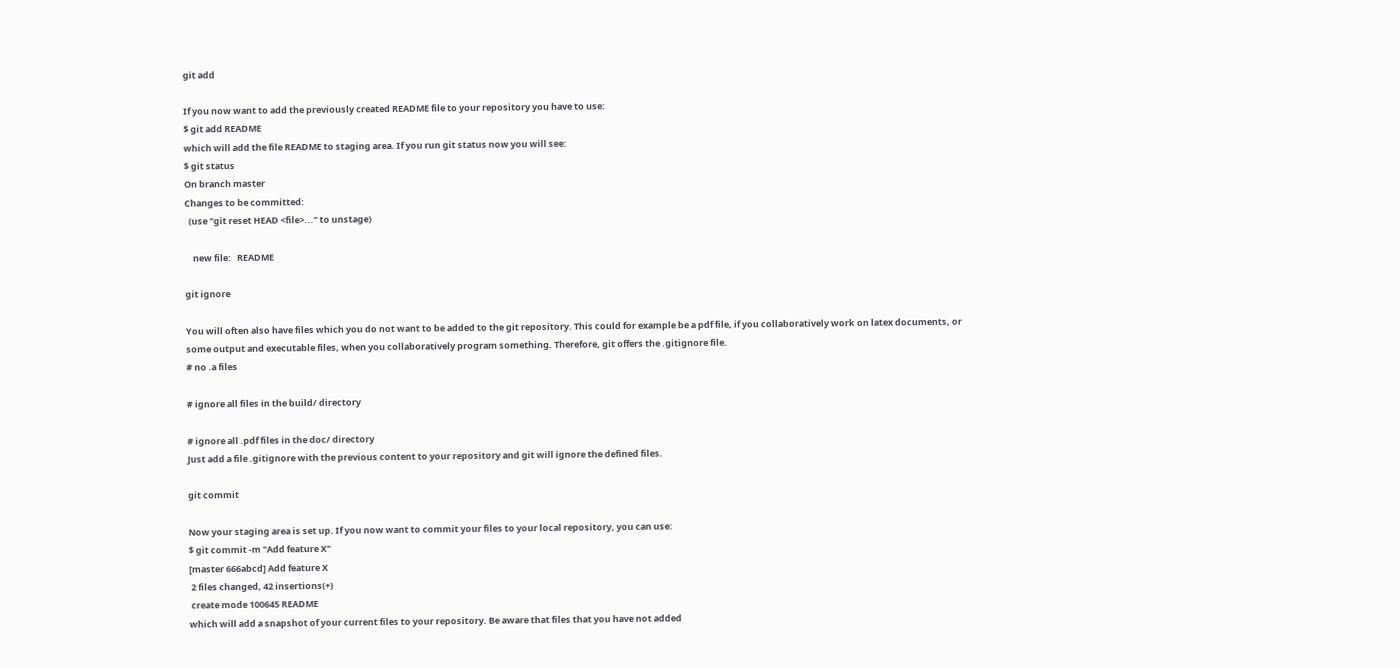git add

If you now want to add the previously created README file to your repository you have to use:
$ git add README
which will add the file README to staging area. If you run git status now you will see:
$ git status
On branch master
Changes to be committed:
  (use "git reset HEAD <file>..." to unstage)

    new file:   README

git ignore

You will often also have files which you do not want to be added to the git repository. This could for example be a pdf file, if you collaboratively work on latex documents, or some output and executable files, when you collaboratively program something. Therefore, git offers the .gitignore file.
# no .a files

# ignore all files in the build/ directory

# ignore all .pdf files in the doc/ directory
Just add a file .gitignore with the previous content to your repository and git will ignore the defined files.

git commit

Now your staging area is set up. If you now want to commit your files to your local repository, you can use:
$ git commit -m "Add feature X"
[master 666abcd] Add feature X
 2 files changed, 42 insertions(+)
 create mode 100645 README
which will add a snapshot of your current files to your repository. Be aware that files that you have not added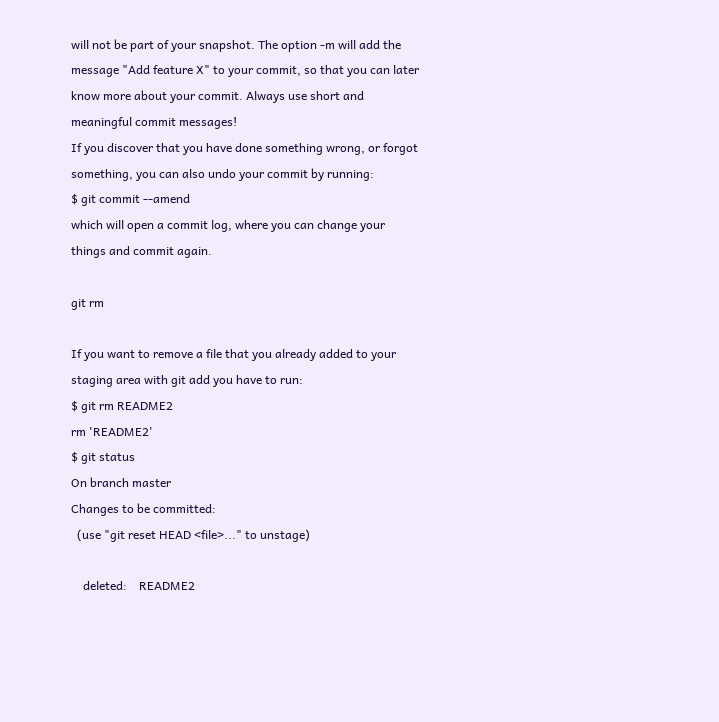will not be part of your snapshot. The option -m will add the message "Add feature X" to your commit, so that you can later know more about your commit. Always use short and meaningful commit messages!
If you discover that you have done something wrong, or forgot something, you can also undo your commit by running:
$ git commit --amend
which will open a commit log, where you can change your things and commit again.

git rm

If you want to remove a file that you already added to your staging area with git add you have to run:
$ git rm README2
rm 'README2'
$ git status
On branch master
Changes to be committed:
  (use "git reset HEAD <file>..." to unstage)

    deleted:    README2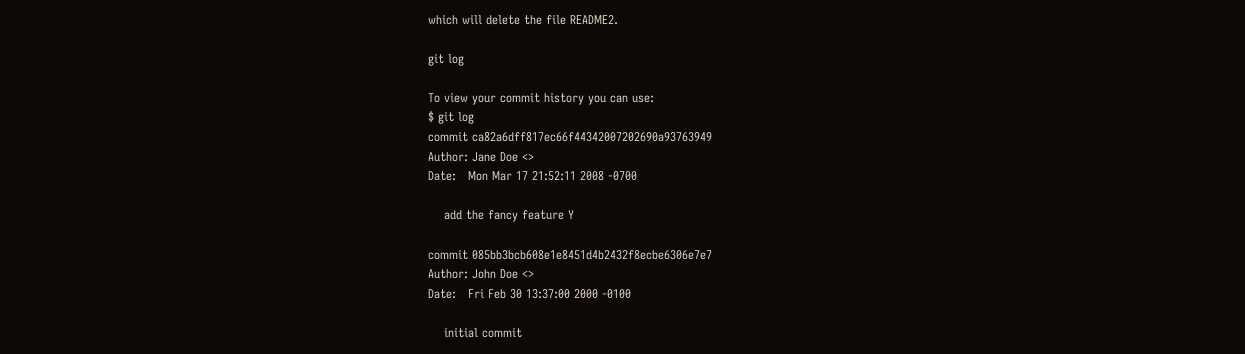which will delete the file README2.

git log

To view your commit history you can use:
$ git log
commit ca82a6dff817ec66f44342007202690a93763949
Author: Jane Doe <>
Date:   Mon Mar 17 21:52:11 2008 -0700

    add the fancy feature Y

commit 085bb3bcb608e1e8451d4b2432f8ecbe6306e7e7
Author: John Doe <>
Date:   Fri Feb 30 13:37:00 2000 -0100

    initial commit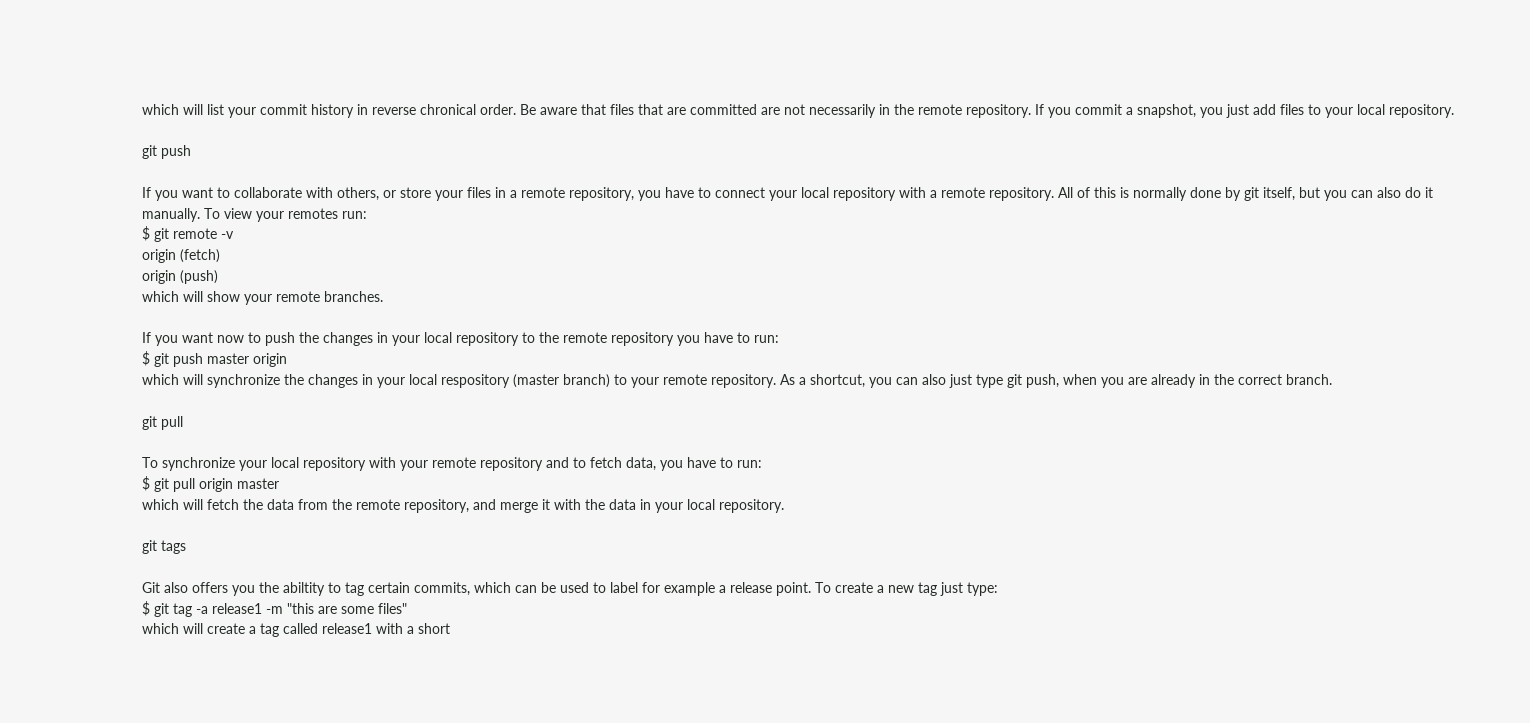which will list your commit history in reverse chronical order. Be aware that files that are committed are not necessarily in the remote repository. If you commit a snapshot, you just add files to your local repository.

git push

If you want to collaborate with others, or store your files in a remote repository, you have to connect your local repository with a remote repository. All of this is normally done by git itself, but you can also do it manually. To view your remotes run:
$ git remote -v
origin (fetch)
origin (push)
which will show your remote branches.

If you want now to push the changes in your local repository to the remote repository you have to run:
$ git push master origin
which will synchronize the changes in your local respository (master branch) to your remote repository. As a shortcut, you can also just type git push, when you are already in the correct branch.

git pull

To synchronize your local repository with your remote repository and to fetch data, you have to run:
$ git pull origin master
which will fetch the data from the remote repository, and merge it with the data in your local repository.

git tags

Git also offers you the abiltity to tag certain commits, which can be used to label for example a release point. To create a new tag just type:
$ git tag -a release1 -m "this are some files"
which will create a tag called release1 with a short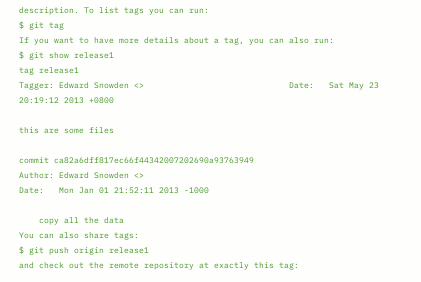description. To list tags you can run:
$ git tag
If you want to have more details about a tag, you can also run:
$ git show release1
tag release1
Tagger: Edward Snowden <>                             Date:   Sat May 23 20:19:12 2013 +0800

this are some files

commit ca82a6dff817ec66f44342007202690a93763949
Author: Edward Snowden <>
Date:   Mon Jan 01 21:52:11 2013 -1000

    copy all the data
You can also share tags:
$ git push origin release1
and check out the remote repository at exactly this tag: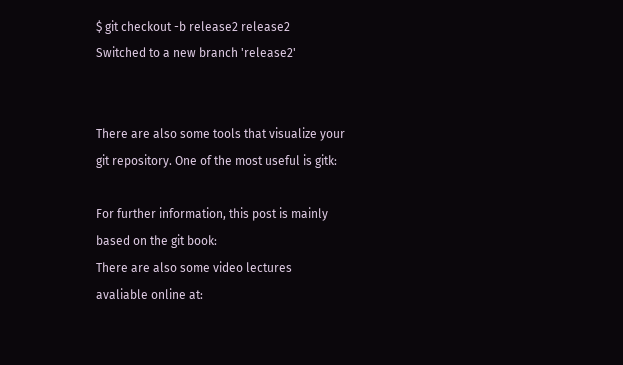$ git checkout -b release2 release2
Switched to a new branch 'release2'


There are also some tools that visualize your git repository. One of the most useful is gitk:

For further information, this post is mainly based on the git book:
There are also some video lectures avaliable online at: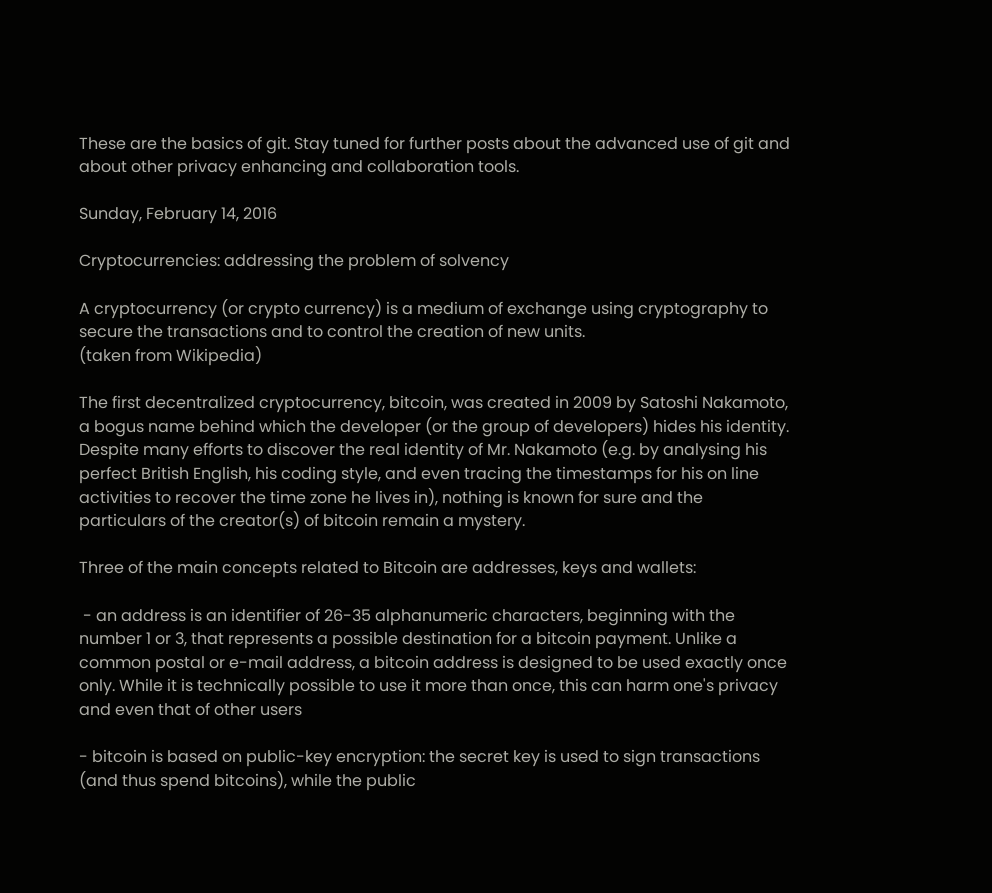These are the basics of git. Stay tuned for further posts about the advanced use of git and about other privacy enhancing and collaboration tools.

Sunday, February 14, 2016

Cryptocurrencies: addressing the problem of solvency

A cryptocurrency (or crypto currency) is a medium of exchange using cryptography to secure the transactions and to control the creation of new units.
(taken from Wikipedia)

The first decentralized cryptocurrency, bitcoin, was created in 2009 by Satoshi Nakamoto, a bogus name behind which the developer (or the group of developers) hides his identity. Despite many efforts to discover the real identity of Mr. Nakamoto (e.g. by analysing his perfect British English, his coding style, and even tracing the timestamps for his on line activities to recover the time zone he lives in), nothing is known for sure and the particulars of the creator(s) of bitcoin remain a mystery.

Three of the main concepts related to Bitcoin are addresses, keys and wallets:

 - an address is an identifier of 26-35 alphanumeric characters, beginning with the number 1 or 3, that represents a possible destination for a bitcoin payment. Unlike a common postal or e-mail address, a bitcoin address is designed to be used exactly once only. While it is technically possible to use it more than once, this can harm one's privacy and even that of other users

- bitcoin is based on public-key encryption: the secret key is used to sign transactions (and thus spend bitcoins), while the public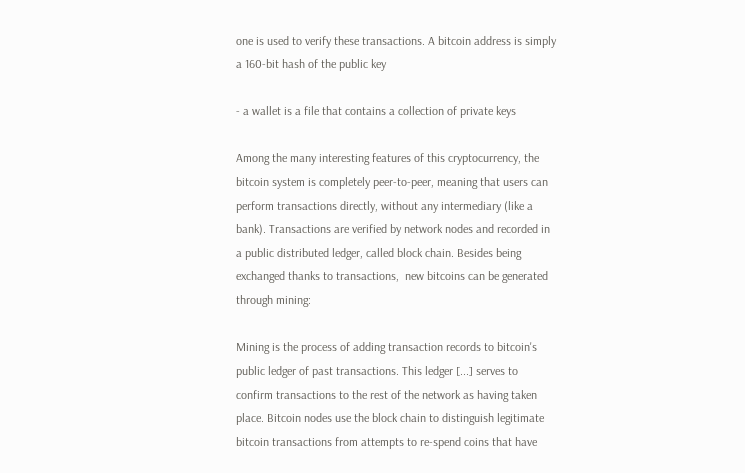one is used to verify these transactions. A bitcoin address is simply a 160-bit hash of the public key

- a wallet is a file that contains a collection of private keys

Among the many interesting features of this cryptocurrency, the bitcoin system is completely peer-to-peer, meaning that users can perform transactions directly, without any intermediary (like a bank). Transactions are verified by network nodes and recorded in a public distributed ledger, called block chain. Besides being exchanged thanks to transactions,  new bitcoins can be generated through mining:

Mining is the process of adding transaction records to bitcoin's public ledger of past transactions. This ledger [...] serves to confirm transactions to the rest of the network as having taken place. Bitcoin nodes use the block chain to distinguish legitimate bitcoin transactions from attempts to re-spend coins that have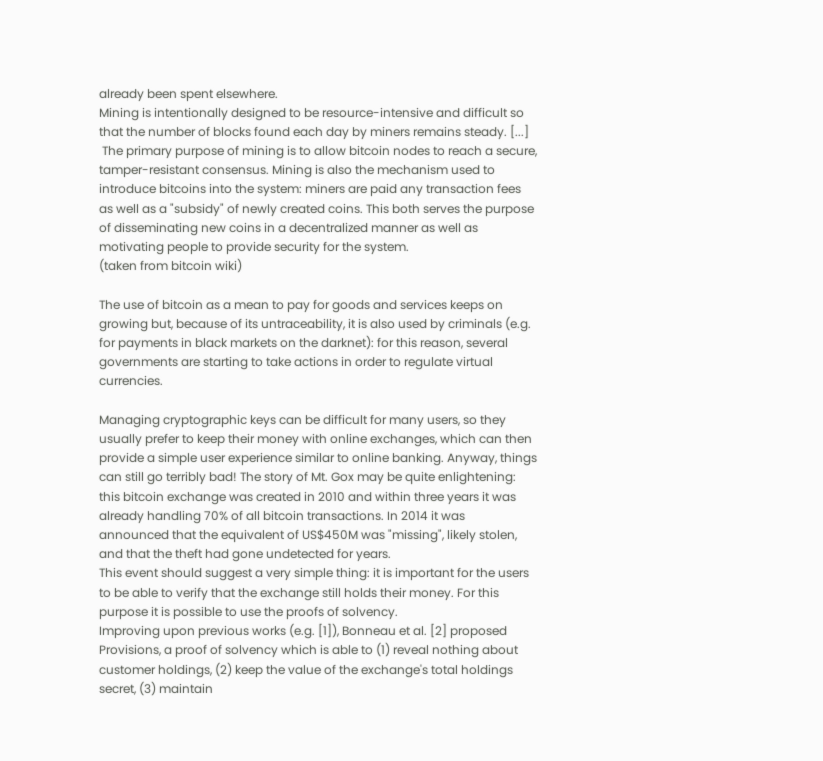already been spent elsewhere.
Mining is intentionally designed to be resource-intensive and difficult so that the number of blocks found each day by miners remains steady. [...]
 The primary purpose of mining is to allow bitcoin nodes to reach a secure, tamper-resistant consensus. Mining is also the mechanism used to introduce bitcoins into the system: miners are paid any transaction fees as well as a "subsidy" of newly created coins. This both serves the purpose of disseminating new coins in a decentralized manner as well as motivating people to provide security for the system.
(taken from bitcoin wiki)

The use of bitcoin as a mean to pay for goods and services keeps on growing but, because of its untraceability, it is also used by criminals (e.g. for payments in black markets on the darknet): for this reason, several governments are starting to take actions in order to regulate virtual currencies.

Managing cryptographic keys can be difficult for many users, so they usually prefer to keep their money with online exchanges, which can then provide a simple user experience similar to online banking. Anyway, things can still go terribly bad! The story of Mt. Gox may be quite enlightening: this bitcoin exchange was created in 2010 and within three years it was already handling 70% of all bitcoin transactions. In 2014 it was announced that the equivalent of US$450M was "missing", likely stolen, and that the theft had gone undetected for years.
This event should suggest a very simple thing: it is important for the users to be able to verify that the exchange still holds their money. For this purpose it is possible to use the proofs of solvency.
Improving upon previous works (e.g. [1]), Bonneau et al. [2] proposed Provisions, a proof of solvency which is able to (1) reveal nothing about customer holdings, (2) keep the value of the exchange's total holdings secret, (3) maintain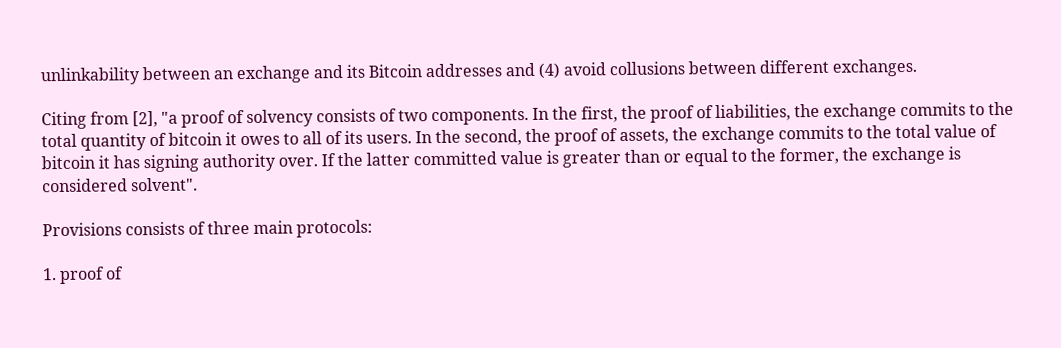unlinkability between an exchange and its Bitcoin addresses and (4) avoid collusions between different exchanges.

Citing from [2], "a proof of solvency consists of two components. In the first, the proof of liabilities, the exchange commits to the total quantity of bitcoin it owes to all of its users. In the second, the proof of assets, the exchange commits to the total value of bitcoin it has signing authority over. If the latter committed value is greater than or equal to the former, the exchange is considered solvent".

Provisions consists of three main protocols:

1. proof of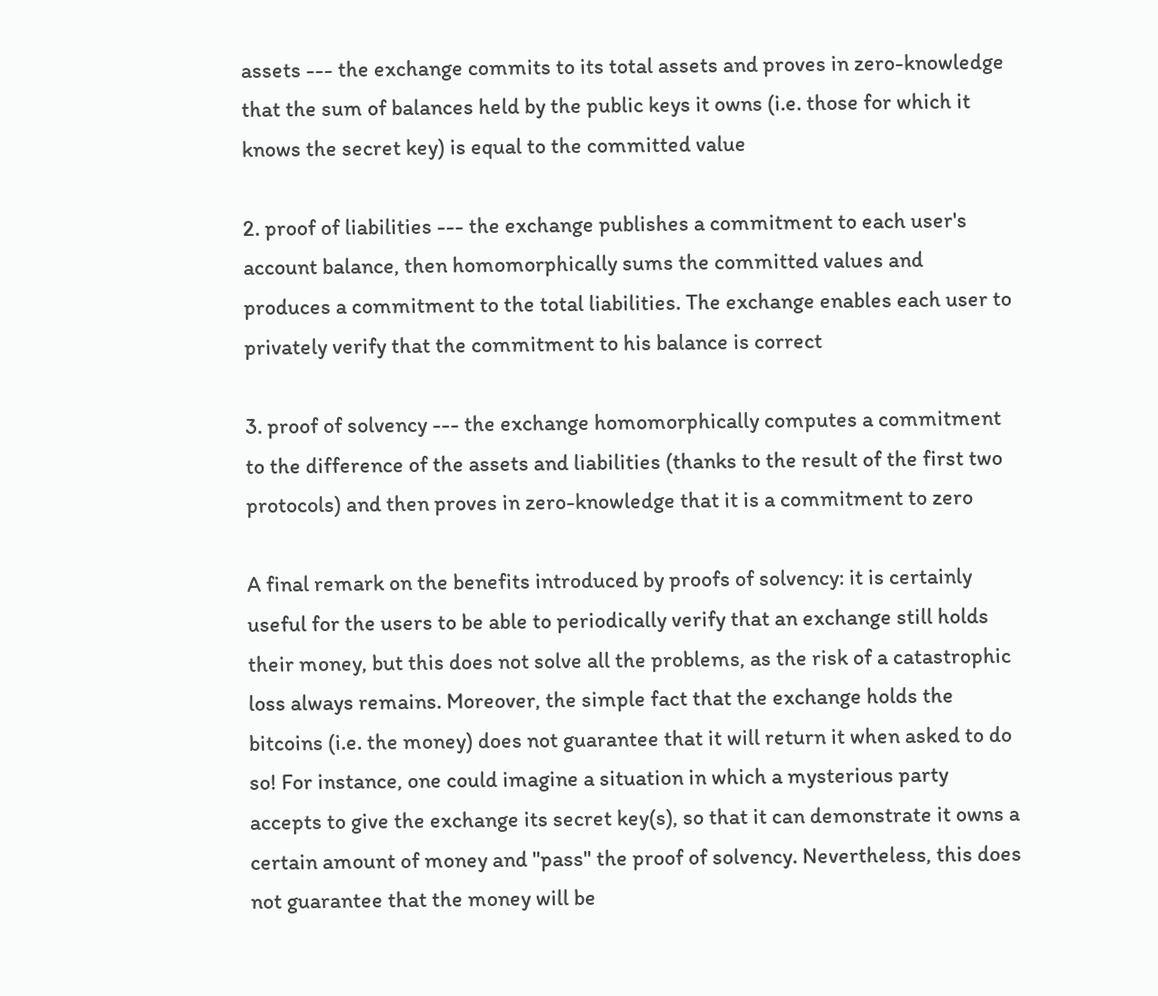assets --- the exchange commits to its total assets and proves in zero-knowledge that the sum of balances held by the public keys it owns (i.e. those for which it knows the secret key) is equal to the committed value

2. proof of liabilities --- the exchange publishes a commitment to each user's account balance, then homomorphically sums the committed values and produces a commitment to the total liabilities. The exchange enables each user to privately verify that the commitment to his balance is correct

3. proof of solvency --- the exchange homomorphically computes a commitment to the difference of the assets and liabilities (thanks to the result of the first two protocols) and then proves in zero-knowledge that it is a commitment to zero

A final remark on the benefits introduced by proofs of solvency: it is certainly useful for the users to be able to periodically verify that an exchange still holds their money, but this does not solve all the problems, as the risk of a catastrophic loss always remains. Moreover, the simple fact that the exchange holds the bitcoins (i.e. the money) does not guarantee that it will return it when asked to do so! For instance, one could imagine a situation in which a mysterious party accepts to give the exchange its secret key(s), so that it can demonstrate it owns a certain amount of money and "pass" the proof of solvency. Nevertheless, this does not guarantee that the money will be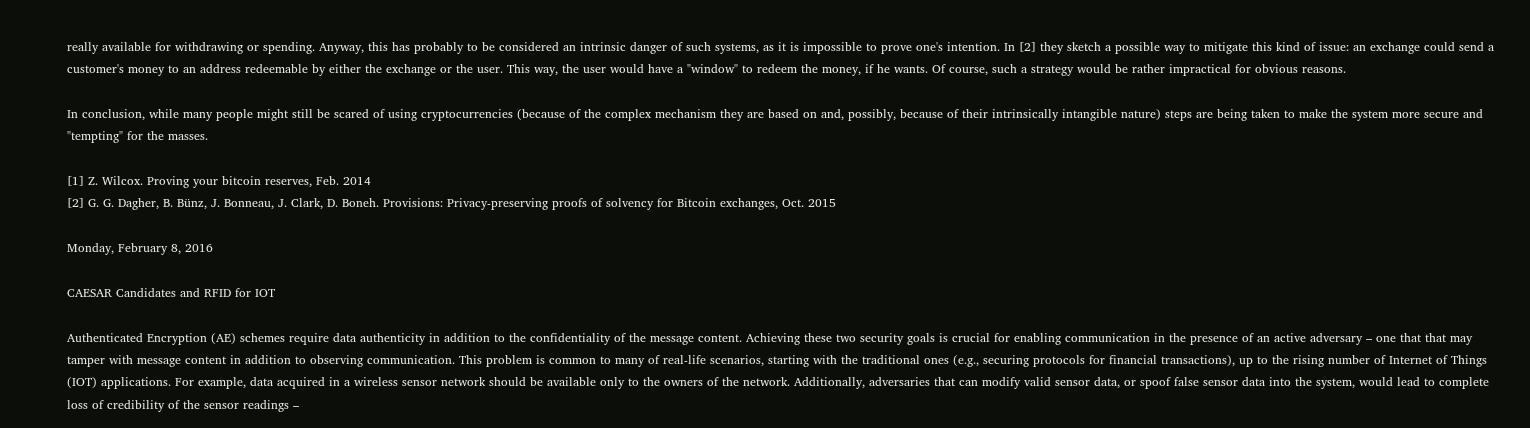really available for withdrawing or spending. Anyway, this has probably to be considered an intrinsic danger of such systems, as it is impossible to prove one's intention. In [2] they sketch a possible way to mitigate this kind of issue: an exchange could send a customer's money to an address redeemable by either the exchange or the user. This way, the user would have a "window" to redeem the money, if he wants. Of course, such a strategy would be rather impractical for obvious reasons.

In conclusion, while many people might still be scared of using cryptocurrencies (because of the complex mechanism they are based on and, possibly, because of their intrinsically intangible nature) steps are being taken to make the system more secure and "tempting" for the masses.

[1] Z. Wilcox. Proving your bitcoin reserves, Feb. 2014
[2] G. G. Dagher, B. Bünz, J. Bonneau, J. Clark, D. Boneh. Provisions: Privacy-preserving proofs of solvency for Bitcoin exchanges, Oct. 2015

Monday, February 8, 2016

CAESAR Candidates and RFID for IOT

Authenticated Encryption (AE) schemes require data authenticity in addition to the confidentiality of the message content. Achieving these two security goals is crucial for enabling communication in the presence of an active adversary – one that that may tamper with message content in addition to observing communication. This problem is common to many of real-life scenarios, starting with the traditional ones (e.g., securing protocols for financial transactions), up to the rising number of Internet of Things (IOT) applications. For example, data acquired in a wireless sensor network should be available only to the owners of the network. Additionally, adversaries that can modify valid sensor data, or spoof false sensor data into the system, would lead to complete loss of credibility of the sensor readings –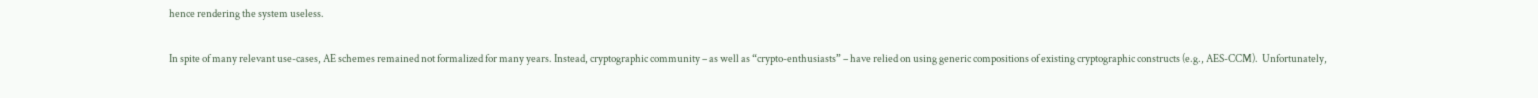hence rendering the system useless.

In spite of many relevant use-cases, AE schemes remained not formalized for many years. Instead, cryptographic community – as well as “crypto-enthusiasts” – have relied on using generic compositions of existing cryptographic constructs (e.g., AES-CCM).  Unfortunately,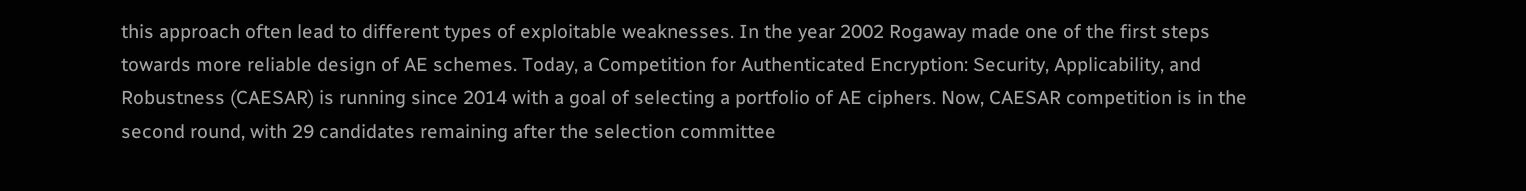this approach often lead to different types of exploitable weaknesses. In the year 2002 Rogaway made one of the first steps towards more reliable design of AE schemes. Today, a Competition for Authenticated Encryption: Security, Applicability, and Robustness (CAESAR) is running since 2014 with a goal of selecting a portfolio of AE ciphers. Now, CAESAR competition is in the second round, with 29 candidates remaining after the selection committee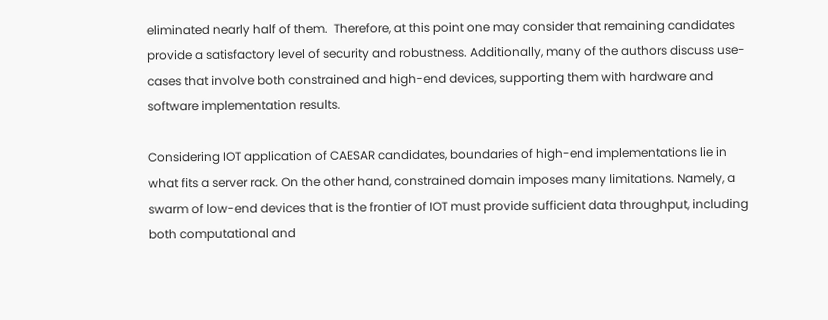eliminated nearly half of them.  Therefore, at this point one may consider that remaining candidates provide a satisfactory level of security and robustness. Additionally, many of the authors discuss use-cases that involve both constrained and high-end devices, supporting them with hardware and software implementation results.

Considering IOT application of CAESAR candidates, boundaries of high-end implementations lie in what fits a server rack. On the other hand, constrained domain imposes many limitations. Namely, a swarm of low-end devices that is the frontier of IOT must provide sufficient data throughput, including both computational and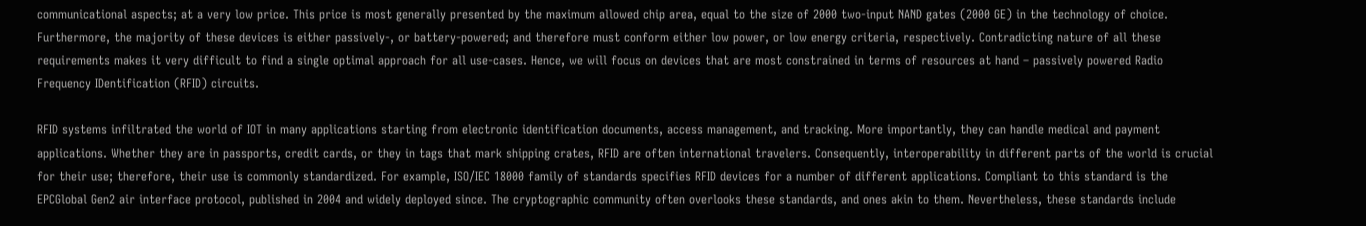communicational aspects; at a very low price. This price is most generally presented by the maximum allowed chip area, equal to the size of 2000 two-input NAND gates (2000 GE) in the technology of choice. Furthermore, the majority of these devices is either passively-, or battery-powered; and therefore must conform either low power, or low energy criteria, respectively. Contradicting nature of all these requirements makes it very difficult to find a single optimal approach for all use-cases. Hence, we will focus on devices that are most constrained in terms of resources at hand – passively powered Radio Frequency IDentification (RFID) circuits.

RFID systems infiltrated the world of IOT in many applications starting from electronic identification documents, access management, and tracking. More importantly, they can handle medical and payment applications. Whether they are in passports, credit cards, or they in tags that mark shipping crates, RFID are often international travelers. Consequently, interoperability in different parts of the world is crucial for their use; therefore, their use is commonly standardized. For example, ISO/IEC 18000 family of standards specifies RFID devices for a number of different applications. Compliant to this standard is the EPCGlobal Gen2 air interface protocol, published in 2004 and widely deployed since. The cryptographic community often overlooks these standards, and ones akin to them. Nevertheless, these standards include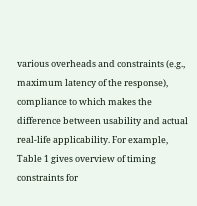various overheads and constraints (e.g., maximum latency of the response), compliance to which makes the difference between usability and actual real-life applicability. For example, Table 1 gives overview of timing constraints for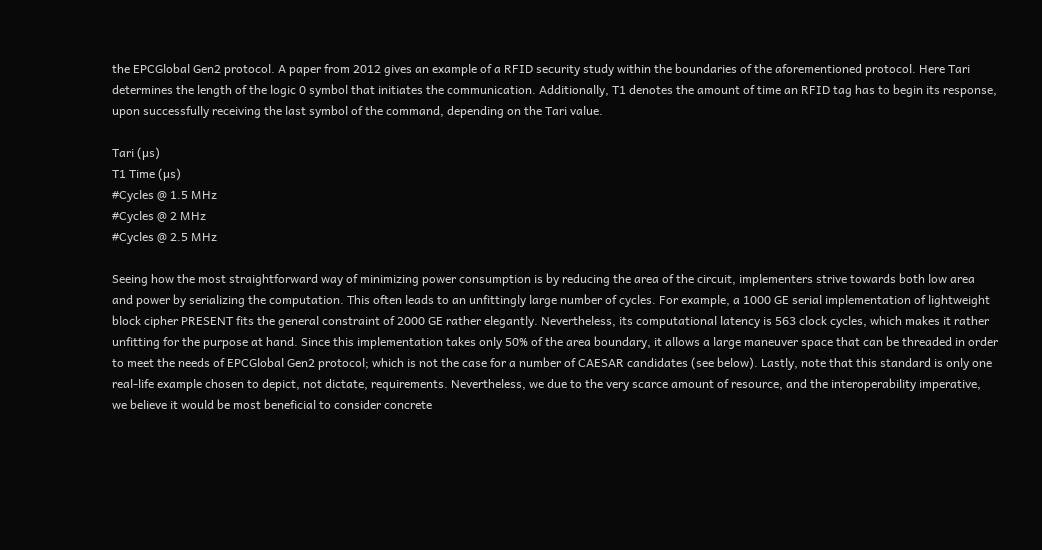the EPCGlobal Gen2 protocol. A paper from 2012 gives an example of a RFID security study within the boundaries of the aforementioned protocol. Here Tari determines the length of the logic 0 symbol that initiates the communication. Additionally, T1 denotes the amount of time an RFID tag has to begin its response, upon successfully receiving the last symbol of the command, depending on the Tari value.

Tari (µs)
T1 Time (µs)
#Cycles @ 1.5 MHz
#Cycles @ 2 MHz
#Cycles @ 2.5 MHz

Seeing how the most straightforward way of minimizing power consumption is by reducing the area of the circuit, implementers strive towards both low area and power by serializing the computation. This often leads to an unfittingly large number of cycles. For example, a 1000 GE serial implementation of lightweight block cipher PRESENT fits the general constraint of 2000 GE rather elegantly. Nevertheless, its computational latency is 563 clock cycles, which makes it rather unfitting for the purpose at hand. Since this implementation takes only 50% of the area boundary, it allows a large maneuver space that can be threaded in order to meet the needs of EPCGlobal Gen2 protocol; which is not the case for a number of CAESAR candidates (see below). Lastly, note that this standard is only one real-life example chosen to depict, not dictate, requirements. Nevertheless, we due to the very scarce amount of resource, and the interoperability imperative, we believe it would be most beneficial to consider concrete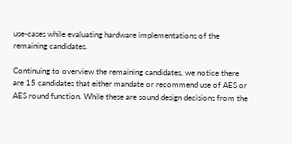use-cases while evaluating hardware implementations of the remaining candidates.

Continuing to overview the remaining candidates, we notice there are 15 candidates that either mandate or recommend use of AES or AES round function. While these are sound design decisions from the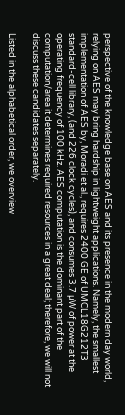perspective of the knowledge base on AES and its presence in the modern day world, relying on AES may bring hardship in lightweight applications. Namely, the smallest implementation of AES by, Moradi et al., requires 2400 GE of UMCL18G212T3 standard-cell library, (and 226 clock cycles), and consumes 3.7 µW of power at the operating frequency of 100 kHz. AES computation is the dominant part of the computation/area it determines required resources in a great deal; therefore, we will not discuss these candidates separately.

Listed in the alphabetical order, we overview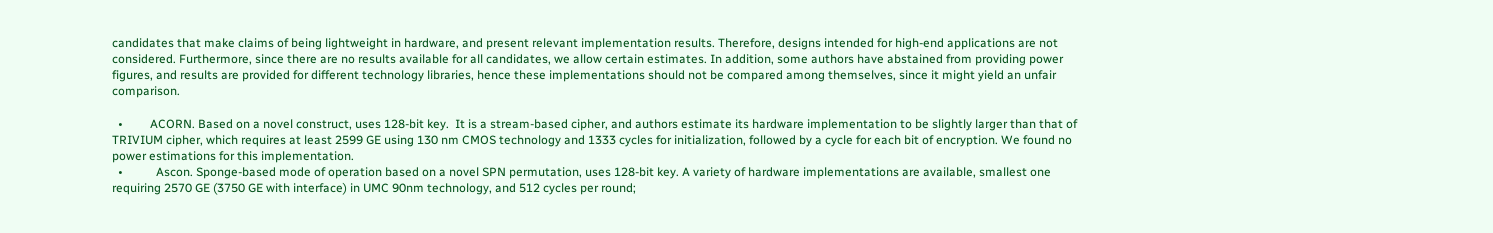candidates that make claims of being lightweight in hardware, and present relevant implementation results. Therefore, designs intended for high-end applications are not considered. Furthermore, since there are no results available for all candidates, we allow certain estimates. In addition, some authors have abstained from providing power figures, and results are provided for different technology libraries, hence these implementations should not be compared among themselves, since it might yield an unfair comparison.

  •         ACORN. Based on a novel construct, uses 128-bit key.  It is a stream-based cipher, and authors estimate its hardware implementation to be slightly larger than that of TRIVIUM cipher, which requires at least 2599 GE using 130 nm CMOS technology and 1333 cycles for initialization, followed by a cycle for each bit of encryption. We found no power estimations for this implementation.
  •           Ascon. Sponge-based mode of operation based on a novel SPN permutation, uses 128-bit key. A variety of hardware implementations are available, smallest one requiring 2570 GE (3750 GE with interface) in UMC 90nm technology, and 512 cycles per round;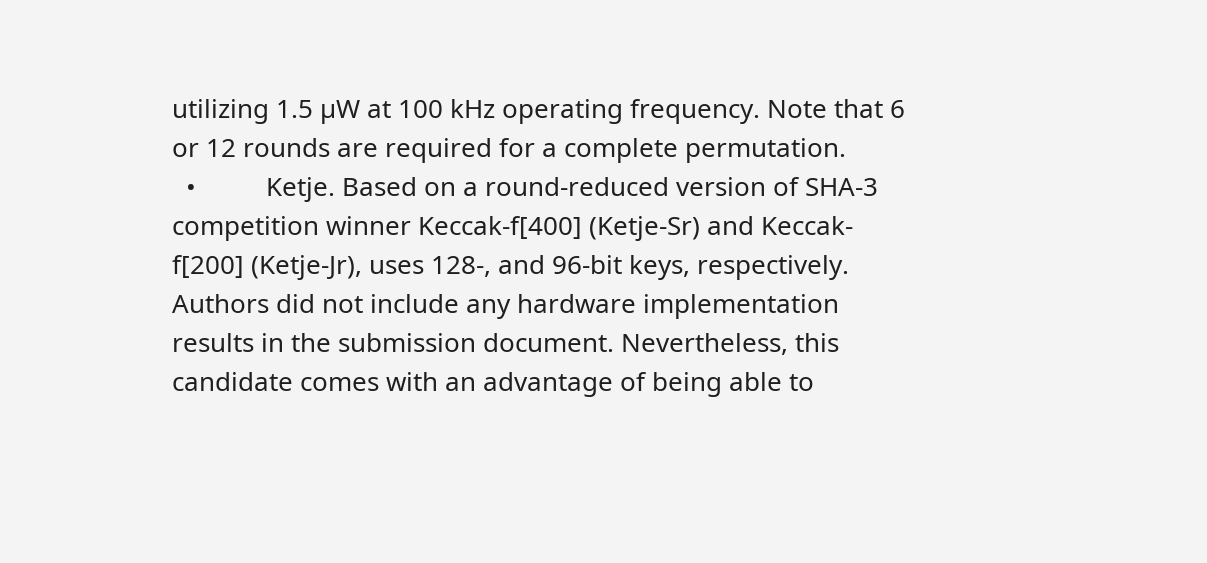utilizing 1.5 µW at 100 kHz operating frequency. Note that 6 or 12 rounds are required for a complete permutation.
  •          Ketje. Based on a round-reduced version of SHA-3 competition winner Keccak-f[400] (Ketje-Sr) and Keccak-f[200] (Ketje-Jr), uses 128-, and 96-bit keys, respectively. Authors did not include any hardware implementation results in the submission document. Nevertheless, this candidate comes with an advantage of being able to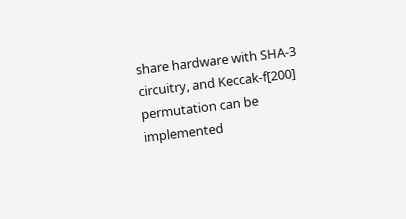share hardware with SHA-3 circuitry, and Keccak-f[200] permutation can be implemented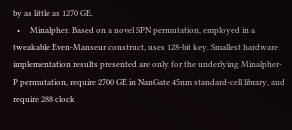by as little as 1270 GE.
  •     Minalpher. Based on a novel SPN permutation, employed in a tweakable Even-Manseur construct, uses 128-bit key. Smallest hardware implementation results presented are only for the underlying Minalpher-P permutation, require 2700 GE in NanGate 45nm standard-cell library, and require 288 clock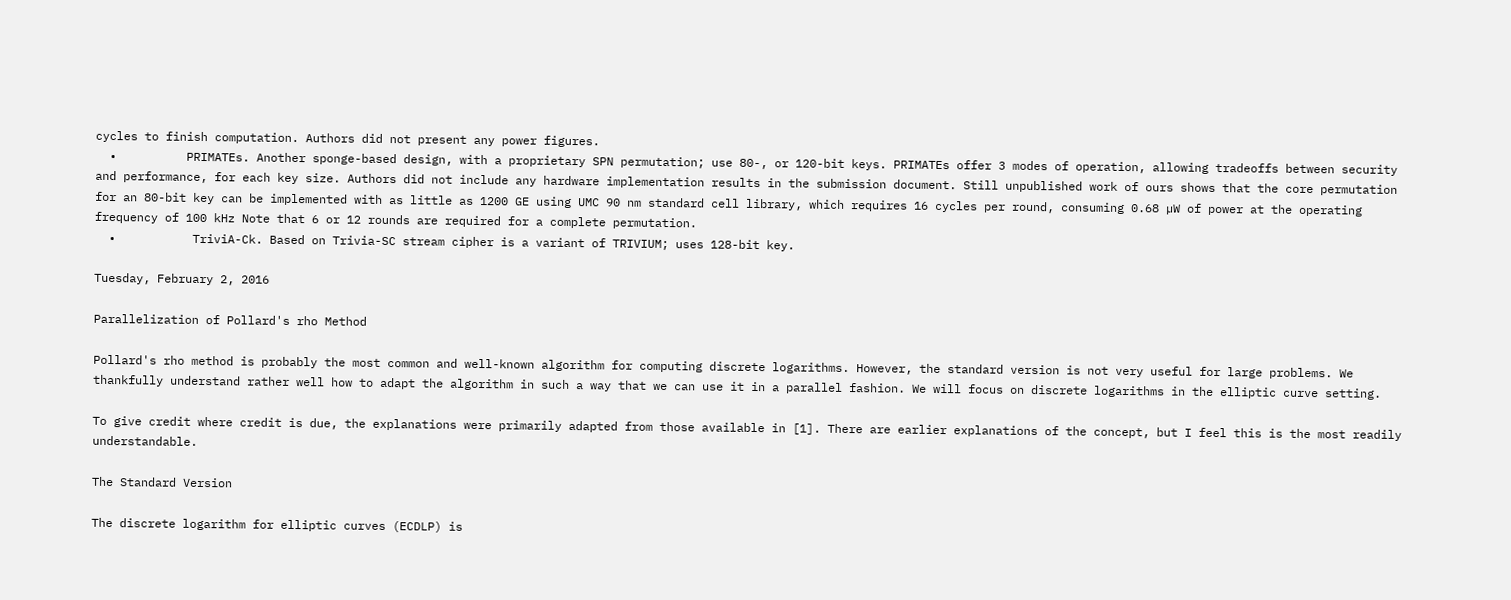cycles to finish computation. Authors did not present any power figures.
  •          PRIMATEs. Another sponge-based design, with a proprietary SPN permutation; use 80-, or 120-bit keys. PRIMATEs offer 3 modes of operation, allowing tradeoffs between security and performance, for each key size. Authors did not include any hardware implementation results in the submission document. Still unpublished work of ours shows that the core permutation for an 80-bit key can be implemented with as little as 1200 GE using UMC 90 nm standard cell library, which requires 16 cycles per round, consuming 0.68 µW of power at the operating frequency of 100 kHz Note that 6 or 12 rounds are required for a complete permutation.
  •           TriviA-Ck. Based on Trivia-SC stream cipher is a variant of TRIVIUM; uses 128-bit key.

Tuesday, February 2, 2016

Parallelization of Pollard's rho Method

Pollard's rho method is probably the most common and well-known algorithm for computing discrete logarithms. However, the standard version is not very useful for large problems. We thankfully understand rather well how to adapt the algorithm in such a way that we can use it in a parallel fashion. We will focus on discrete logarithms in the elliptic curve setting.

To give credit where credit is due, the explanations were primarily adapted from those available in [1]. There are earlier explanations of the concept, but I feel this is the most readily understandable.

The Standard Version

The discrete logarithm for elliptic curves (ECDLP) is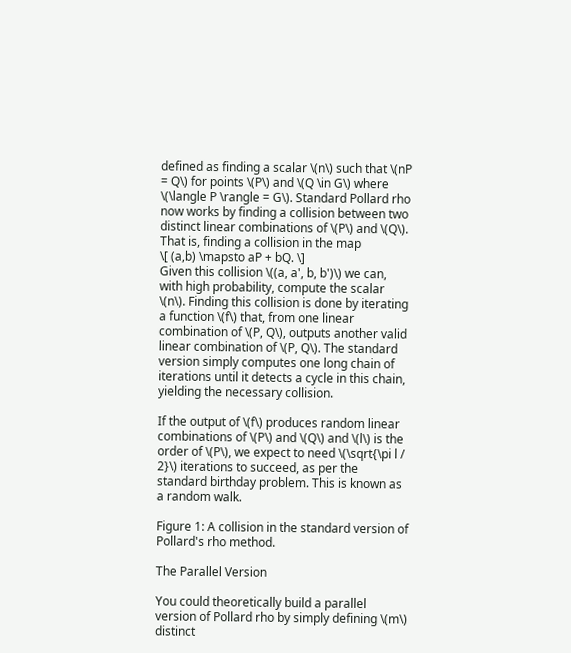defined as finding a scalar \(n\) such that \(nP = Q\) for points \(P\) and \(Q \in G\) where \(\langle P \rangle = G\). Standard Pollard rho now works by finding a collision between two distinct linear combinations of \(P\) and \(Q\). That is, finding a collision in the map
\[ (a,b) \mapsto aP + bQ. \]
Given this collision \((a, a', b, b')\) we can, with high probability, compute the scalar \(n\). Finding this collision is done by iterating a function \(f\) that, from one linear combination of \(P, Q\), outputs another valid linear combination of \(P, Q\). The standard version simply computes one long chain of iterations until it detects a cycle in this chain, yielding the necessary collision.

If the output of \(f\) produces random linear combinations of \(P\) and \(Q\) and \(l\) is the order of \(P\), we expect to need \(\sqrt{\pi l / 2}\) iterations to succeed, as per the standard birthday problem. This is known as a random walk.

Figure 1: A collision in the standard version of Pollard's rho method.

The Parallel Version

You could theoretically build a parallel version of Pollard rho by simply defining \(m\) distinct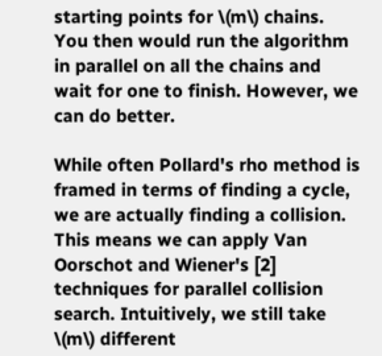starting points for \(m\) chains. You then would run the algorithm in parallel on all the chains and wait for one to finish. However, we can do better.

While often Pollard's rho method is framed in terms of finding a cycle, we are actually finding a collision. This means we can apply Van Oorschot and Wiener's [2] techniques for parallel collision search. Intuitively, we still take \(m\) different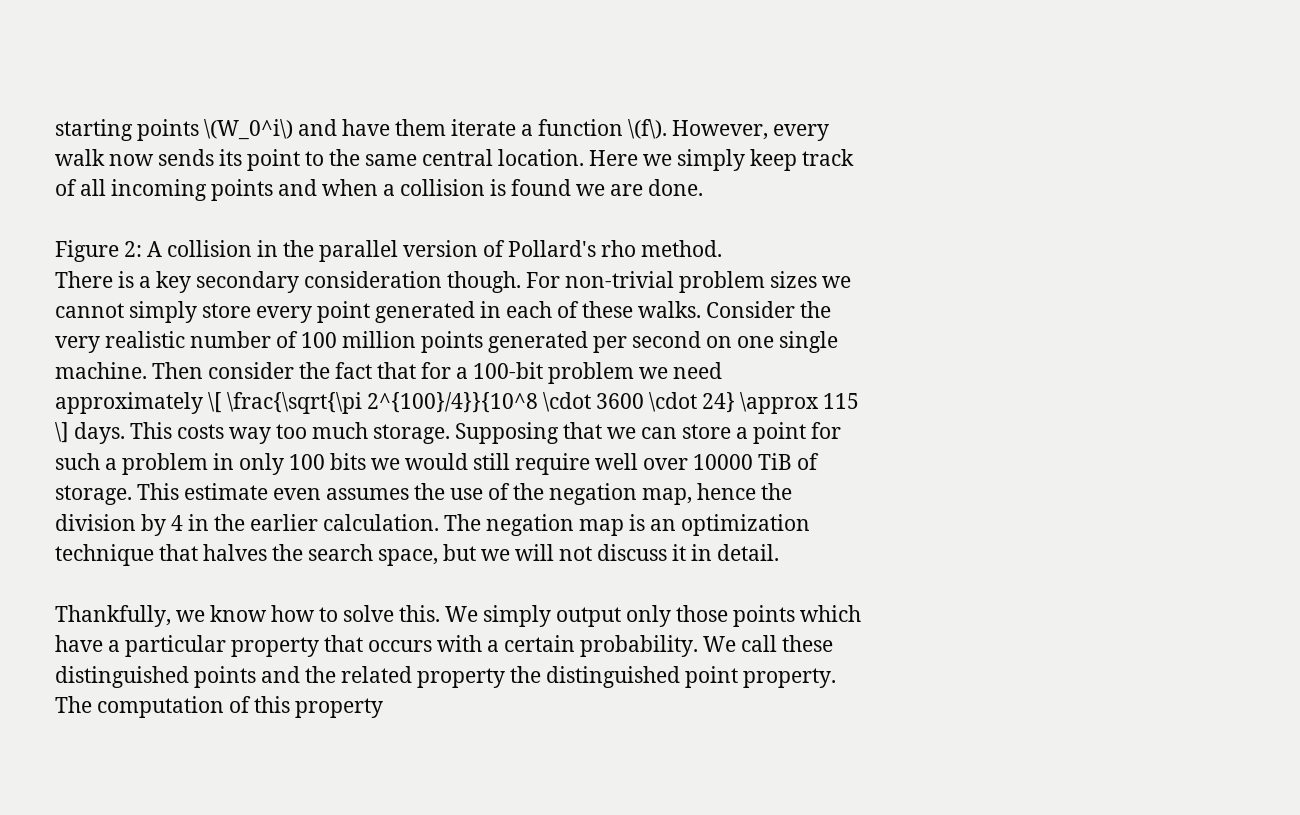starting points \(W_0^i\) and have them iterate a function \(f\). However, every walk now sends its point to the same central location. Here we simply keep track of all incoming points and when a collision is found we are done.

Figure 2: A collision in the parallel version of Pollard's rho method.
There is a key secondary consideration though. For non-trivial problem sizes we cannot simply store every point generated in each of these walks. Consider the very realistic number of 100 million points generated per second on one single machine. Then consider the fact that for a 100-bit problem we need approximately \[ \frac{\sqrt{\pi 2^{100}/4}}{10^8 \cdot 3600 \cdot 24} \approx 115 \] days. This costs way too much storage. Supposing that we can store a point for such a problem in only 100 bits we would still require well over 10000 TiB of storage. This estimate even assumes the use of the negation map, hence the division by 4 in the earlier calculation. The negation map is an optimization technique that halves the search space, but we will not discuss it in detail.

Thankfully, we know how to solve this. We simply output only those points which have a particular property that occurs with a certain probability. We call these distinguished points and the related property the distinguished point property. The computation of this property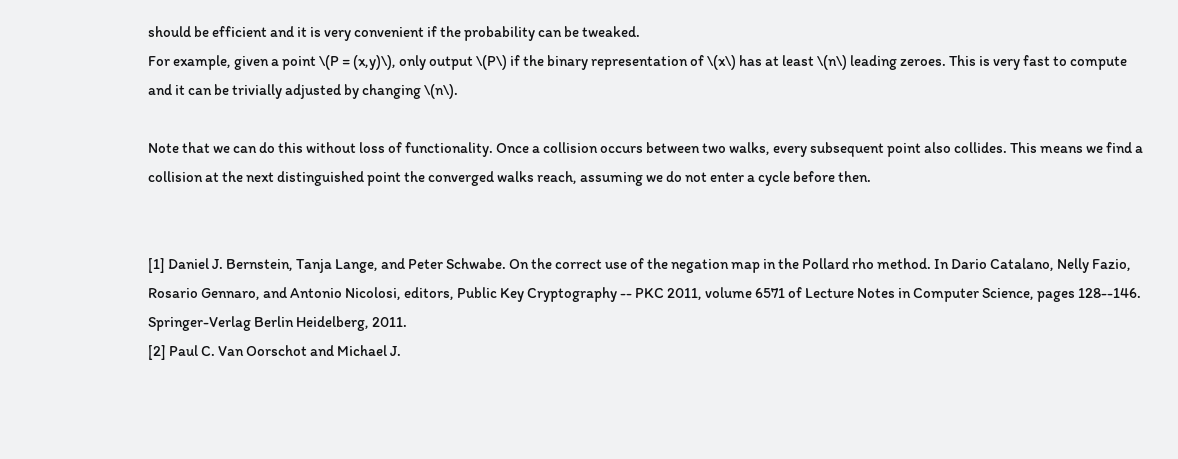should be efficient and it is very convenient if the probability can be tweaked.
For example, given a point \(P = (x,y)\), only output \(P\) if the binary representation of \(x\) has at least \(n\) leading zeroes. This is very fast to compute and it can be trivially adjusted by changing \(n\).

Note that we can do this without loss of functionality. Once a collision occurs between two walks, every subsequent point also collides. This means we find a collision at the next distinguished point the converged walks reach, assuming we do not enter a cycle before then.


[1] Daniel J. Bernstein, Tanja Lange, and Peter Schwabe. On the correct use of the negation map in the Pollard rho method. In Dario Catalano, Nelly Fazio, Rosario Gennaro, and Antonio Nicolosi, editors, Public Key Cryptography -- PKC 2011, volume 6571 of Lecture Notes in Computer Science, pages 128--146. Springer-Verlag Berlin Heidelberg, 2011.
[2] Paul C. Van Oorschot and Michael J.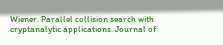Wiener. Parallel collision search with cryptanalytic applications. Journal of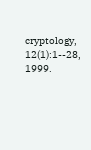cryptology, 12(1):1--28, 1999.